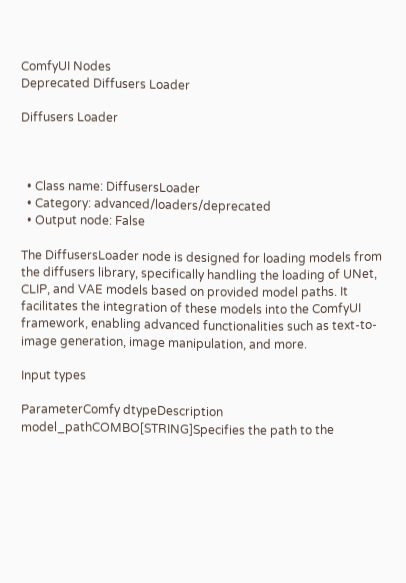ComfyUI Nodes
Deprecated Diffusers Loader

Diffusers Loader



  • Class name: DiffusersLoader
  • Category: advanced/loaders/deprecated
  • Output node: False

The DiffusersLoader node is designed for loading models from the diffusers library, specifically handling the loading of UNet, CLIP, and VAE models based on provided model paths. It facilitates the integration of these models into the ComfyUI framework, enabling advanced functionalities such as text-to-image generation, image manipulation, and more.

Input types

ParameterComfy dtypeDescription
model_pathCOMBO[STRING]Specifies the path to the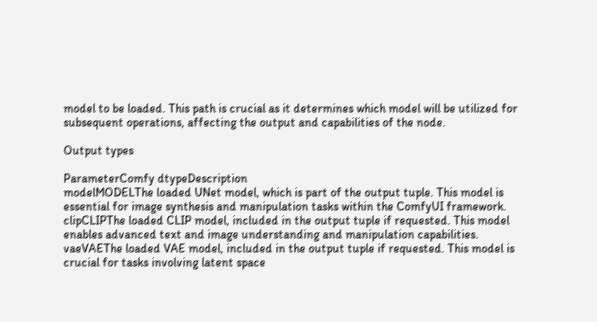model to be loaded. This path is crucial as it determines which model will be utilized for subsequent operations, affecting the output and capabilities of the node.

Output types

ParameterComfy dtypeDescription
modelMODELThe loaded UNet model, which is part of the output tuple. This model is essential for image synthesis and manipulation tasks within the ComfyUI framework.
clipCLIPThe loaded CLIP model, included in the output tuple if requested. This model enables advanced text and image understanding and manipulation capabilities.
vaeVAEThe loaded VAE model, included in the output tuple if requested. This model is crucial for tasks involving latent space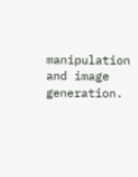manipulation and image generation.